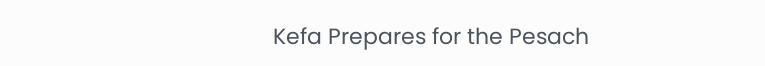Kefa Prepares for the Pesach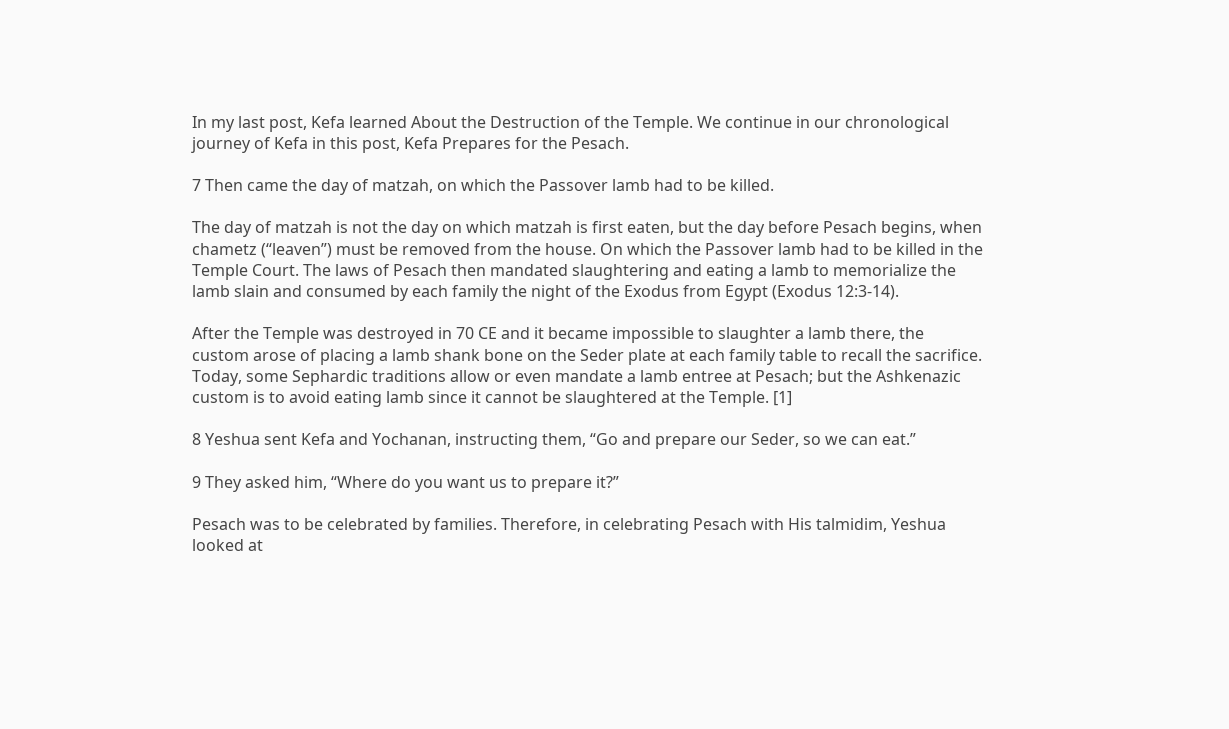In my last post, Kefa learned About the Destruction of the Temple. We continue in our chronological journey of Kefa in this post, Kefa Prepares for the Pesach.

7 Then came the day of matzah, on which the Passover lamb had to be killed.

The day of matzah is not the day on which matzah is first eaten, but the day before Pesach begins, when chametz (“leaven”) must be removed from the house. On which the Passover lamb had to be killed in the Temple Court. The laws of Pesach then mandated slaughtering and eating a lamb to memorialize the lamb slain and consumed by each family the night of the Exodus from Egypt (Exodus 12:3-14).

After the Temple was destroyed in 70 CE and it became impossible to slaughter a lamb there, the custom arose of placing a lamb shank bone on the Seder plate at each family table to recall the sacrifice. Today, some Sephardic traditions allow or even mandate a lamb entree at Pesach; but the Ashkenazic custom is to avoid eating lamb since it cannot be slaughtered at the Temple. [1]

8 Yeshua sent Kefa and Yochanan, instructing them, “Go and prepare our Seder, so we can eat.”

9 They asked him, “Where do you want us to prepare it?”

Pesach was to be celebrated by families. Therefore, in celebrating Pesach with His talmidim, Yeshua looked at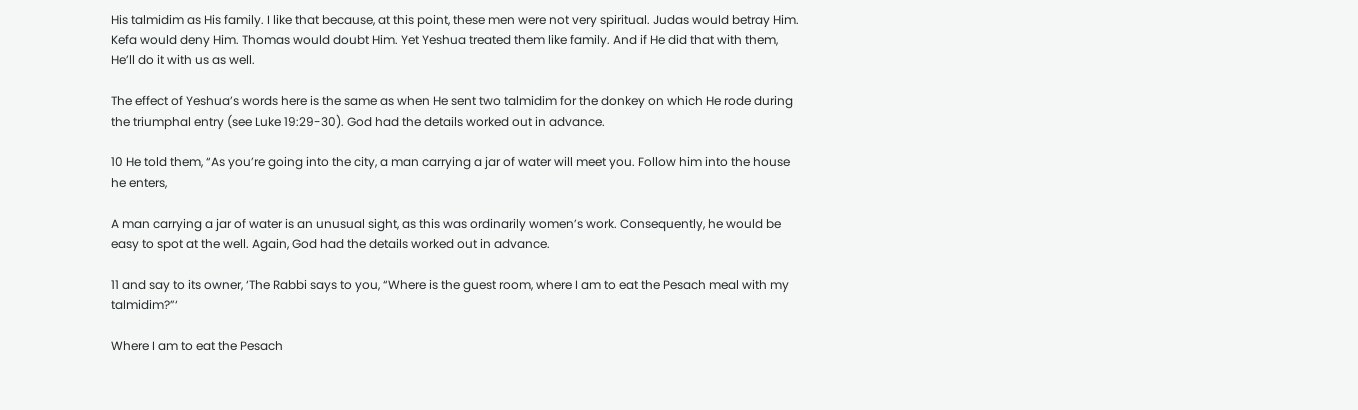His talmidim as His family. I like that because, at this point, these men were not very spiritual. Judas would betray Him. Kefa would deny Him. Thomas would doubt Him. Yet Yeshua treated them like family. And if He did that with them, He’ll do it with us as well.

The effect of Yeshua’s words here is the same as when He sent two talmidim for the donkey on which He rode during the triumphal entry (see Luke 19:29-30). God had the details worked out in advance.

10 He told them, “As you’re going into the city, a man carrying a jar of water will meet you. Follow him into the house he enters,

A man carrying a jar of water is an unusual sight, as this was ordinarily women’s work. Consequently, he would be easy to spot at the well. Again, God had the details worked out in advance.

11 and say to its owner, ‘The Rabbi says to you, “Where is the guest room, where I am to eat the Pesach meal with my talmidim?”‘

Where I am to eat the Pesach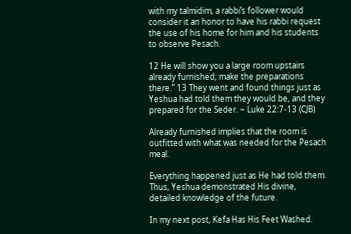with my talmidim, a rabbi’s follower would consider it an honor to have his rabbi request the use of his home for him and his students to observe Pesach.

12 He will show you a large room upstairs already furnished; make the preparations there.” 13 They went and found things just as Yeshua had told them they would be, and they prepared for the Seder. ~ Luke 22:7-13 (CJB)

Already furnished implies that the room is outfitted with what was needed for the Pesach meal.

Everything happened just as He had told them. Thus, Yeshua demonstrated His divine, detailed knowledge of the future.

In my next post, Kefa Has His Feet Washed.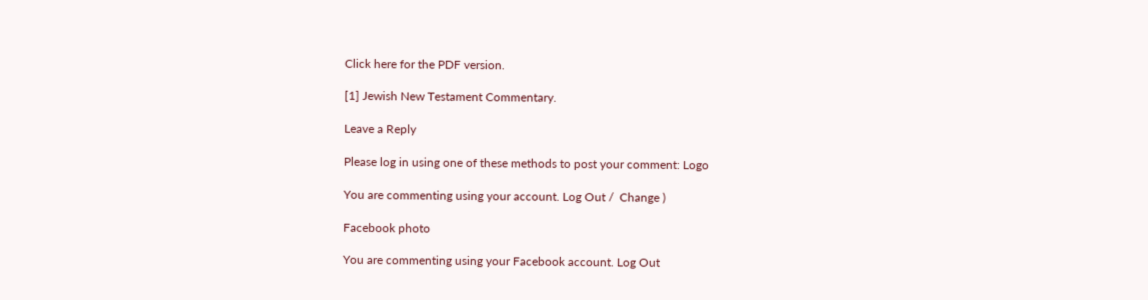Click here for the PDF version.

[1] Jewish New Testament Commentary.

Leave a Reply

Please log in using one of these methods to post your comment: Logo

You are commenting using your account. Log Out /  Change )

Facebook photo

You are commenting using your Facebook account. Log Out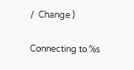/  Change )

Connecting to %s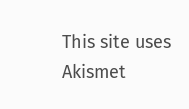This site uses Akismet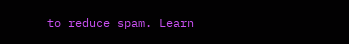to reduce spam. Learn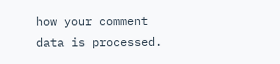how your comment data is processed.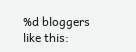%d bloggers like this: